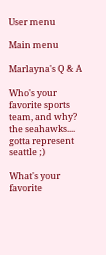User menu

Main menu

Marlayna's Q & A

Who's your favorite sports team, and why?
the seahawks.... gotta represent seattle ;)

What's your favorite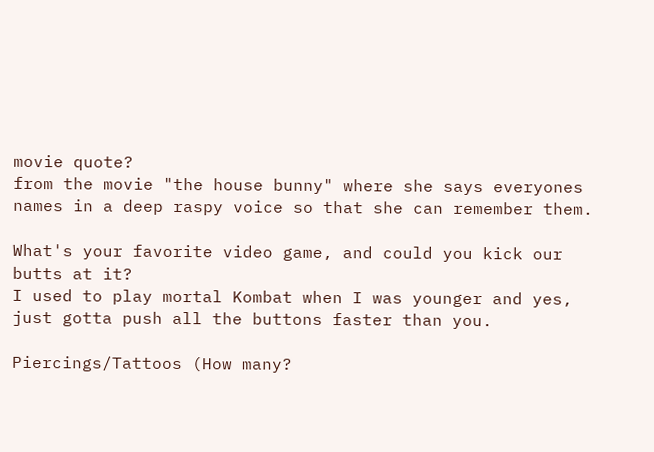movie quote?
from the movie "the house bunny" where she says everyones names in a deep raspy voice so that she can remember them.

What's your favorite video game, and could you kick our butts at it?
I used to play mortal Kombat when I was younger and yes, just gotta push all the buttons faster than you.

Piercings/Tattoos (How many?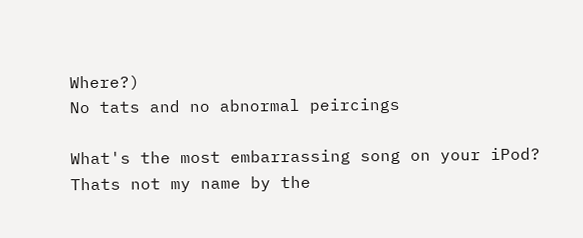Where?)
No tats and no abnormal peircings

What's the most embarrassing song on your iPod?
Thats not my name by the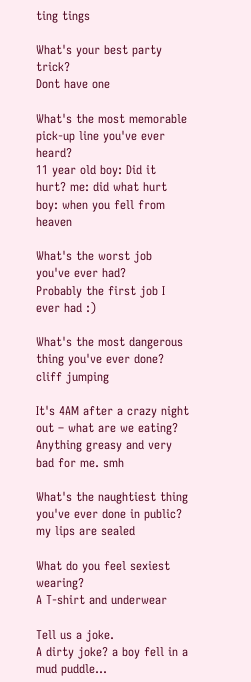ting tings

What's your best party trick?
Dont have one

What's the most memorable pick-up line you've ever heard?
11 year old boy: Did it hurt? me: did what hurt boy: when you fell from heaven

What's the worst job you've ever had?
Probably the first job I ever had :)

What's the most dangerous thing you've ever done?
cliff jumping

It's 4AM after a crazy night out – what are we eating?
Anything greasy and very bad for me. smh

What's the naughtiest thing you've ever done in public?
my lips are sealed

What do you feel sexiest wearing?
A T-shirt and underwear

Tell us a joke.
A dirty joke? a boy fell in a mud puddle...